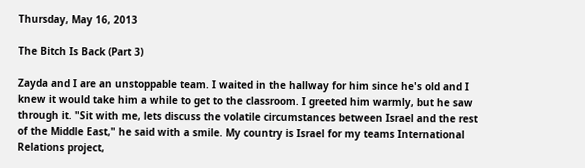Thursday, May 16, 2013

The Bitch Is Back (Part 3)

Zayda and I are an unstoppable team. I waited in the hallway for him since he's old and I knew it would take him a while to get to the classroom. I greeted him warmly, but he saw through it. "Sit with me, lets discuss the volatile circumstances between Israel and the rest of the Middle East," he said with a smile. My country is Israel for my teams International Relations project,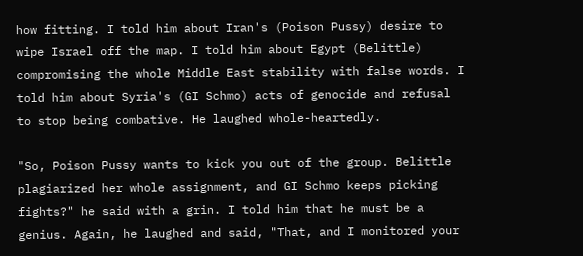how fitting. I told him about Iran's (Poison Pussy) desire to wipe Israel off the map. I told him about Egypt (Belittle) compromising the whole Middle East stability with false words. I told him about Syria's (GI Schmo) acts of genocide and refusal to stop being combative. He laughed whole-heartedly.

"So, Poison Pussy wants to kick you out of the group. Belittle plagiarized her whole assignment, and GI Schmo keeps picking fights?" he said with a grin. I told him that he must be a genius. Again, he laughed and said, "That, and I monitored your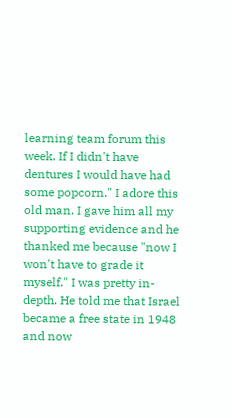learning team forum this week. If I didn't have dentures I would have had some popcorn." I adore this old man. I gave him all my supporting evidence and he thanked me because "now I won't have to grade it myself." I was pretty in-depth. He told me that Israel became a free state in 1948 and now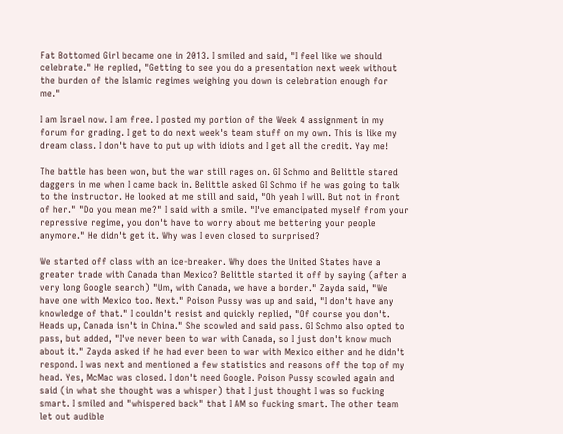Fat Bottomed Girl became one in 2013. I smiled and said, "I feel like we should celebrate." He replied, "Getting to see you do a presentation next week without the burden of the Islamic regimes weighing you down is celebration enough for me."

I am Israel now. I am free. I posted my portion of the Week 4 assignment in my forum for grading. I get to do next week's team stuff on my own. This is like my dream class. I don't have to put up with idiots and I get all the credit. Yay me!

The battle has been won, but the war still rages on. GI Schmo and Belittle stared daggers in me when I came back in. Belittle asked GI Schmo if he was going to talk to the instructor. He looked at me still and said, "Oh yeah I will. But not in front of her." "Do you mean me?" I said with a smile. "I've emancipated myself from your repressive regime, you don't have to worry about me bettering your people anymore." He didn't get it. Why was I even closed to surprised?

We started off class with an ice-breaker. Why does the United States have a greater trade with Canada than Mexico? Belittle started it off by saying (after a very long Google search) "Um, with Canada, we have a border." Zayda said, "We have one with Mexico too. Next." Poison Pussy was up and said, "I don't have any knowledge of that." I couldn't resist and quickly replied, "Of course you don't. Heads up, Canada isn't in China." She scowled and said pass. GI Schmo also opted to pass, but added, "I've never been to war with Canada, so I just don't know much about it." Zayda asked if he had ever been to war with Mexico either and he didn't respond. I was next and mentioned a few statistics and reasons off the top of my head. Yes, McMac was closed. I don't need Google. Poison Pussy scowled again and said (in what she thought was a whisper) that I just thought I was so fucking smart. I smiled and "whispered back" that I AM so fucking smart. The other team let out audible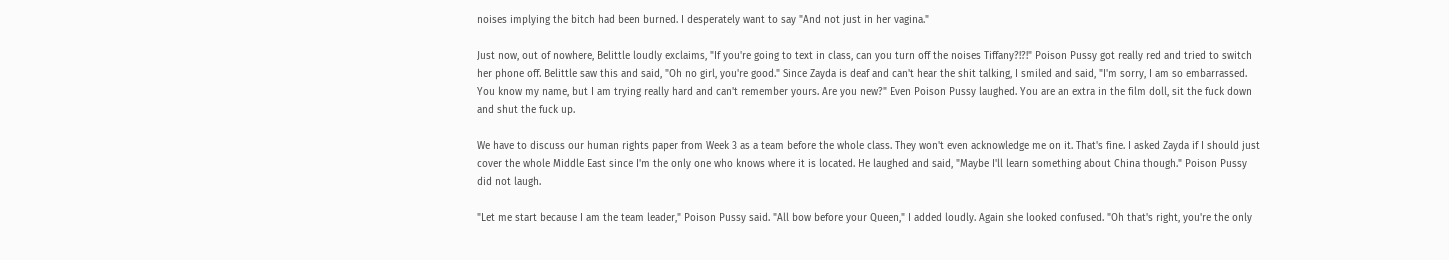noises implying the bitch had been burned. I desperately want to say "And not just in her vagina."

Just now, out of nowhere, Belittle loudly exclaims, "If you're going to text in class, can you turn off the noises Tiffany?!?!" Poison Pussy got really red and tried to switch her phone off. Belittle saw this and said, "Oh no girl, you're good." Since Zayda is deaf and can't hear the shit talking, I smiled and said, "I'm sorry, I am so embarrassed. You know my name, but I am trying really hard and can't remember yours. Are you new?" Even Poison Pussy laughed. You are an extra in the film doll, sit the fuck down and shut the fuck up.

We have to discuss our human rights paper from Week 3 as a team before the whole class. They won't even acknowledge me on it. That's fine. I asked Zayda if I should just cover the whole Middle East since I'm the only one who knows where it is located. He laughed and said, "Maybe I'll learn something about China though." Poison Pussy did not laugh.

"Let me start because I am the team leader," Poison Pussy said. "All bow before your Queen," I added loudly. Again she looked confused. "Oh that's right, you're the only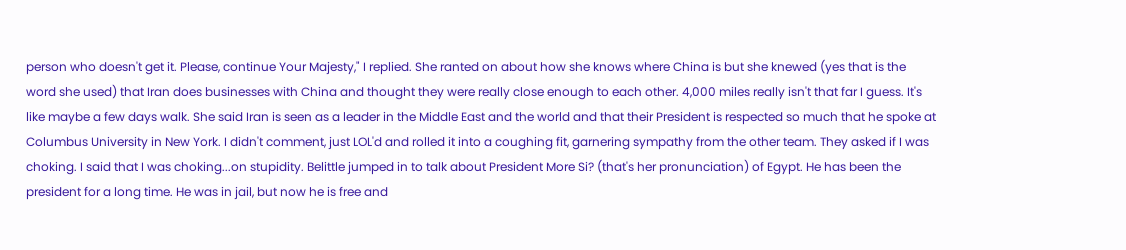person who doesn't get it. Please, continue Your Majesty," I replied. She ranted on about how she knows where China is but she knewed (yes that is the word she used) that Iran does businesses with China and thought they were really close enough to each other. 4,000 miles really isn't that far I guess. It's like maybe a few days walk. She said Iran is seen as a leader in the Middle East and the world and that their President is respected so much that he spoke at Columbus University in New York. I didn't comment, just LOL'd and rolled it into a coughing fit, garnering sympathy from the other team. They asked if I was choking. I said that I was choking...on stupidity. Belittle jumped in to talk about President More Si? (that's her pronunciation) of Egypt. He has been the president for a long time. He was in jail, but now he is free and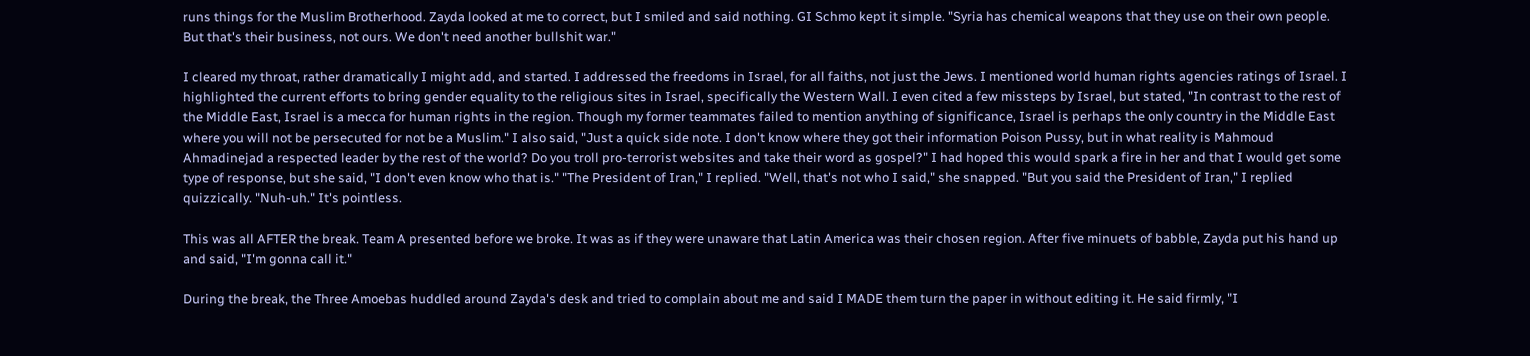runs things for the Muslim Brotherhood. Zayda looked at me to correct, but I smiled and said nothing. GI Schmo kept it simple. "Syria has chemical weapons that they use on their own people. But that's their business, not ours. We don't need another bullshit war."

I cleared my throat, rather dramatically I might add, and started. I addressed the freedoms in Israel, for all faiths, not just the Jews. I mentioned world human rights agencies ratings of Israel. I highlighted the current efforts to bring gender equality to the religious sites in Israel, specifically the Western Wall. I even cited a few missteps by Israel, but stated, "In contrast to the rest of the Middle East, Israel is a mecca for human rights in the region. Though my former teammates failed to mention anything of significance, Israel is perhaps the only country in the Middle East where you will not be persecuted for not be a Muslim." I also said, "Just a quick side note. I don't know where they got their information Poison Pussy, but in what reality is Mahmoud Ahmadinejad a respected leader by the rest of the world? Do you troll pro-terrorist websites and take their word as gospel?" I had hoped this would spark a fire in her and that I would get some type of response, but she said, "I don't even know who that is." "The President of Iran," I replied. "Well, that's not who I said," she snapped. "But you said the President of Iran," I replied quizzically. "Nuh-uh." It's pointless.

This was all AFTER the break. Team A presented before we broke. It was as if they were unaware that Latin America was their chosen region. After five minuets of babble, Zayda put his hand up and said, "I'm gonna call it."

During the break, the Three Amoebas huddled around Zayda's desk and tried to complain about me and said I MADE them turn the paper in without editing it. He said firmly, "I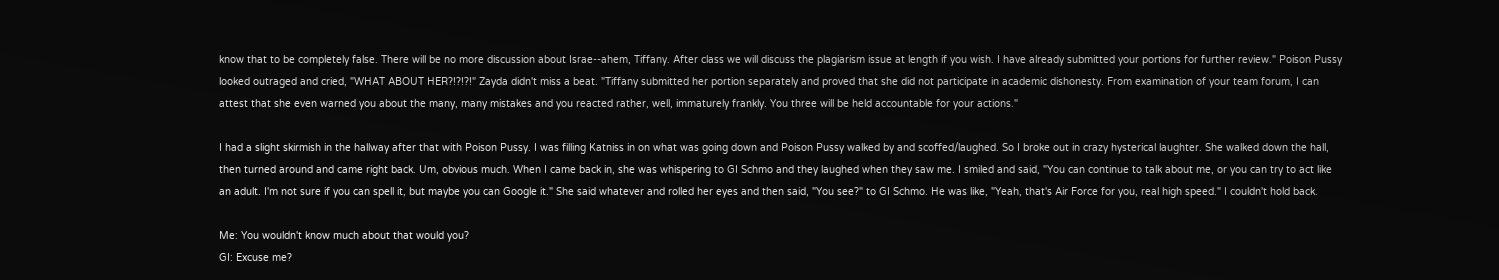know that to be completely false. There will be no more discussion about Israe--ahem, Tiffany. After class we will discuss the plagiarism issue at length if you wish. I have already submitted your portions for further review." Poison Pussy looked outraged and cried, "WHAT ABOUT HER?!?!?!" Zayda didn't miss a beat. "Tiffany submitted her portion separately and proved that she did not participate in academic dishonesty. From examination of your team forum, I can attest that she even warned you about the many, many mistakes and you reacted rather, well, immaturely frankly. You three will be held accountable for your actions."

I had a slight skirmish in the hallway after that with Poison Pussy. I was filling Katniss in on what was going down and Poison Pussy walked by and scoffed/laughed. So I broke out in crazy hysterical laughter. She walked down the hall, then turned around and came right back. Um, obvious much. When I came back in, she was whispering to GI Schmo and they laughed when they saw me. I smiled and said, "You can continue to talk about me, or you can try to act like an adult. I'm not sure if you can spell it, but maybe you can Google it." She said whatever and rolled her eyes and then said, "You see?" to GI Schmo. He was like, "Yeah, that's Air Force for you, real high speed." I couldn't hold back.

Me: You wouldn't know much about that would you?
GI: Excuse me?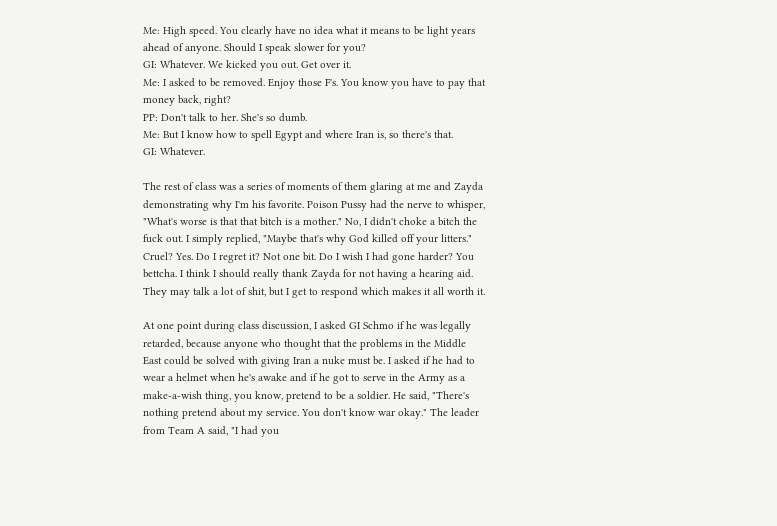Me: High speed. You clearly have no idea what it means to be light years ahead of anyone. Should I speak slower for you?
GI: Whatever. We kicked you out. Get over it.
Me: I asked to be removed. Enjoy those F's. You know you have to pay that money back, right?
PP: Don't talk to her. She's so dumb.
Me: But I know how to spell Egypt and where Iran is, so there's that.
GI: Whatever.

The rest of class was a series of moments of them glaring at me and Zayda demonstrating why I'm his favorite. Poison Pussy had the nerve to whisper, "What's worse is that that bitch is a mother." No, I didn't choke a bitch the fuck out. I simply replied, "Maybe that's why God killed off your litters." Cruel? Yes. Do I regret it? Not one bit. Do I wish I had gone harder? You bettcha. I think I should really thank Zayda for not having a hearing aid. They may talk a lot of shit, but I get to respond which makes it all worth it.

At one point during class discussion, I asked GI Schmo if he was legally retarded, because anyone who thought that the problems in the Middle East could be solved with giving Iran a nuke must be. I asked if he had to wear a helmet when he's awake and if he got to serve in the Army as a make-a-wish thing, you know, pretend to be a soldier. He said, "There's nothing pretend about my service. You don't know war okay." The leader from Team A said, "I had you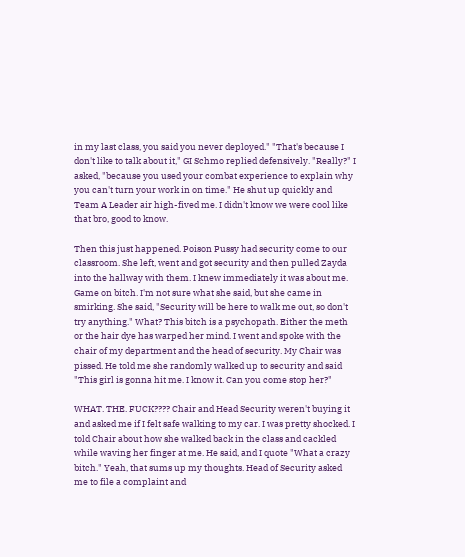in my last class, you said you never deployed." "That's because I don't like to talk about it," GI Schmo replied defensively. "Really?" I asked, "because you used your combat experience to explain why you can't turn your work in on time." He shut up quickly and Team A Leader air high-fived me. I didn't know we were cool like that bro, good to know.

Then this just happened. Poison Pussy had security come to our classroom. She left, went and got security and then pulled Zayda into the hallway with them. I knew immediately it was about me. Game on bitch. I'm not sure what she said, but she came in smirking. She said, "Security will be here to walk me out, so don't try anything." What? This bitch is a psychopath. Either the meth or the hair dye has warped her mind. I went and spoke with the chair of my department and the head of security. My Chair was pissed. He told me she randomly walked up to security and said "This girl is gonna hit me. I know it. Can you come stop her?"

WHAT. THE. FUCK???? Chair and Head Security weren't buying it and asked me if I felt safe walking to my car. I was pretty shocked. I told Chair about how she walked back in the class and cackled while waving her finger at me. He said, and I quote "What a crazy bitch." Yeah, that sums up my thoughts. Head of Security asked me to file a complaint and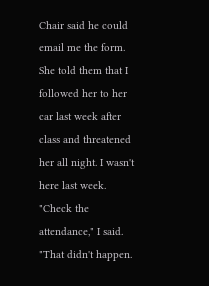Chair said he could email me the form. She told them that I followed her to her car last week after class and threatened her all night. I wasn't here last week. "Check the attendance," I said. "That didn't happen.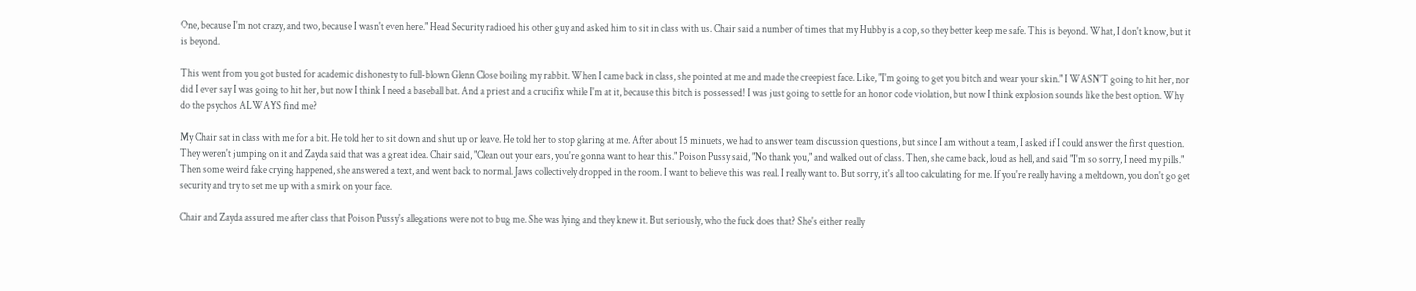One, because I'm not crazy, and two, because I wasn't even here." Head Security radioed his other guy and asked him to sit in class with us. Chair said a number of times that my Hubby is a cop, so they better keep me safe. This is beyond. What, I don't know, but it is beyond.

This went from you got busted for academic dishonesty to full-blown Glenn Close boiling my rabbit. When I came back in class, she pointed at me and made the creepiest face. Like, "I'm going to get you bitch and wear your skin." I WASN'T going to hit her, nor did I ever say I was going to hit her, but now I think I need a baseball bat. And a priest and a crucifix while I'm at it, because this bitch is possessed! I was just going to settle for an honor code violation, but now I think explosion sounds like the best option. Why do the psychos ALWAYS find me?

My Chair sat in class with me for a bit. He told her to sit down and shut up or leave. He told her to stop glaring at me. After about 15 minuets, we had to answer team discussion questions, but since I am without a team, I asked if I could answer the first question. They weren't jumping on it and Zayda said that was a great idea. Chair said, "Clean out your ears, you're gonna want to hear this." Poison Pussy said, "No thank you," and walked out of class. Then, she came back, loud as hell, and said "I'm so sorry, I need my pills." Then some weird fake crying happened, she answered a text, and went back to normal. Jaws collectively dropped in the room. I want to believe this was real. I really want to. But sorry, it's all too calculating for me. If you're really having a meltdown, you don't go get security and try to set me up with a smirk on your face.

Chair and Zayda assured me after class that Poison Pussy's allegations were not to bug me. She was lying and they knew it. But seriously, who the fuck does that? She's either really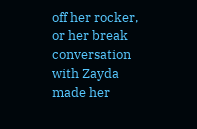off her rocker, or her break conversation with Zayda made her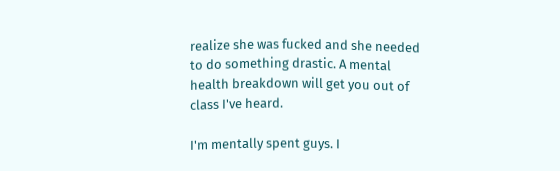realize she was fucked and she needed to do something drastic. A mental health breakdown will get you out of class I've heard.

I'm mentally spent guys. I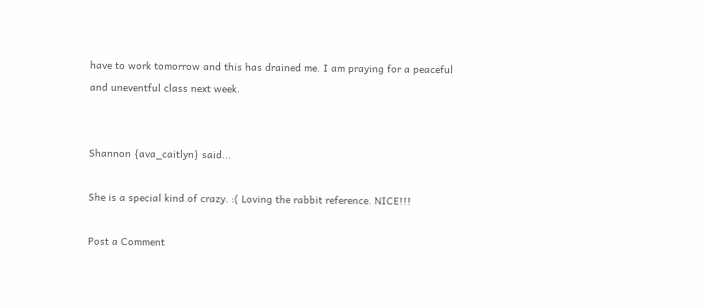have to work tomorrow and this has drained me. I am praying for a peaceful and uneventful class next week.


Shannon {ava_caitlyn} said...

She is a special kind of crazy. :( Loving the rabbit reference. NICE!!!

Post a Comment